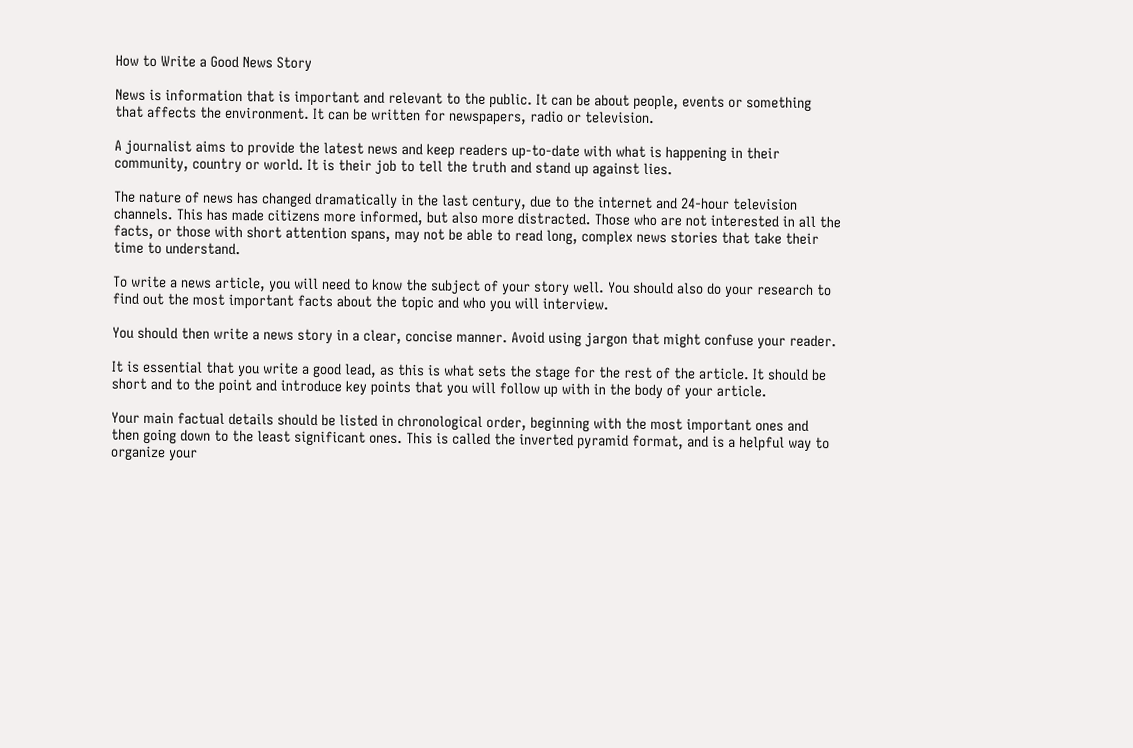How to Write a Good News Story

News is information that is important and relevant to the public. It can be about people, events or something that affects the environment. It can be written for newspapers, radio or television.

A journalist aims to provide the latest news and keep readers up-to-date with what is happening in their community, country or world. It is their job to tell the truth and stand up against lies.

The nature of news has changed dramatically in the last century, due to the internet and 24-hour television channels. This has made citizens more informed, but also more distracted. Those who are not interested in all the facts, or those with short attention spans, may not be able to read long, complex news stories that take their time to understand.

To write a news article, you will need to know the subject of your story well. You should also do your research to find out the most important facts about the topic and who you will interview.

You should then write a news story in a clear, concise manner. Avoid using jargon that might confuse your reader.

It is essential that you write a good lead, as this is what sets the stage for the rest of the article. It should be short and to the point and introduce key points that you will follow up with in the body of your article.

Your main factual details should be listed in chronological order, beginning with the most important ones and then going down to the least significant ones. This is called the inverted pyramid format, and is a helpful way to organize your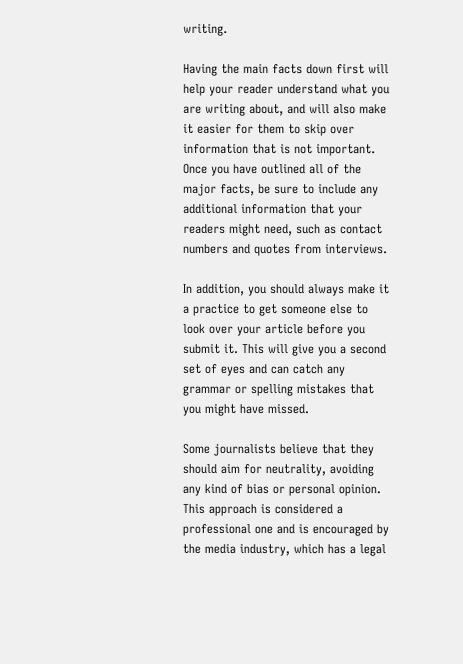writing.

Having the main facts down first will help your reader understand what you are writing about, and will also make it easier for them to skip over information that is not important. Once you have outlined all of the major facts, be sure to include any additional information that your readers might need, such as contact numbers and quotes from interviews.

In addition, you should always make it a practice to get someone else to look over your article before you submit it. This will give you a second set of eyes and can catch any grammar or spelling mistakes that you might have missed.

Some journalists believe that they should aim for neutrality, avoiding any kind of bias or personal opinion. This approach is considered a professional one and is encouraged by the media industry, which has a legal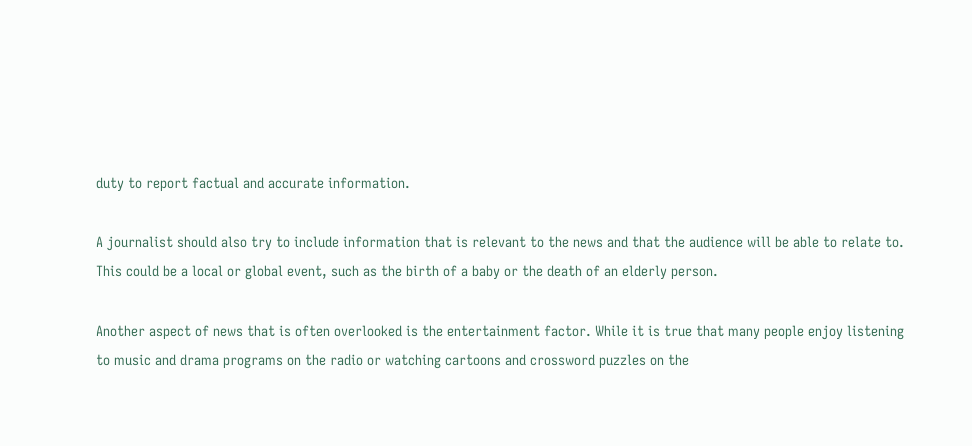duty to report factual and accurate information.

A journalist should also try to include information that is relevant to the news and that the audience will be able to relate to. This could be a local or global event, such as the birth of a baby or the death of an elderly person.

Another aspect of news that is often overlooked is the entertainment factor. While it is true that many people enjoy listening to music and drama programs on the radio or watching cartoons and crossword puzzles on the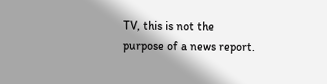TV, this is not the purpose of a news report.